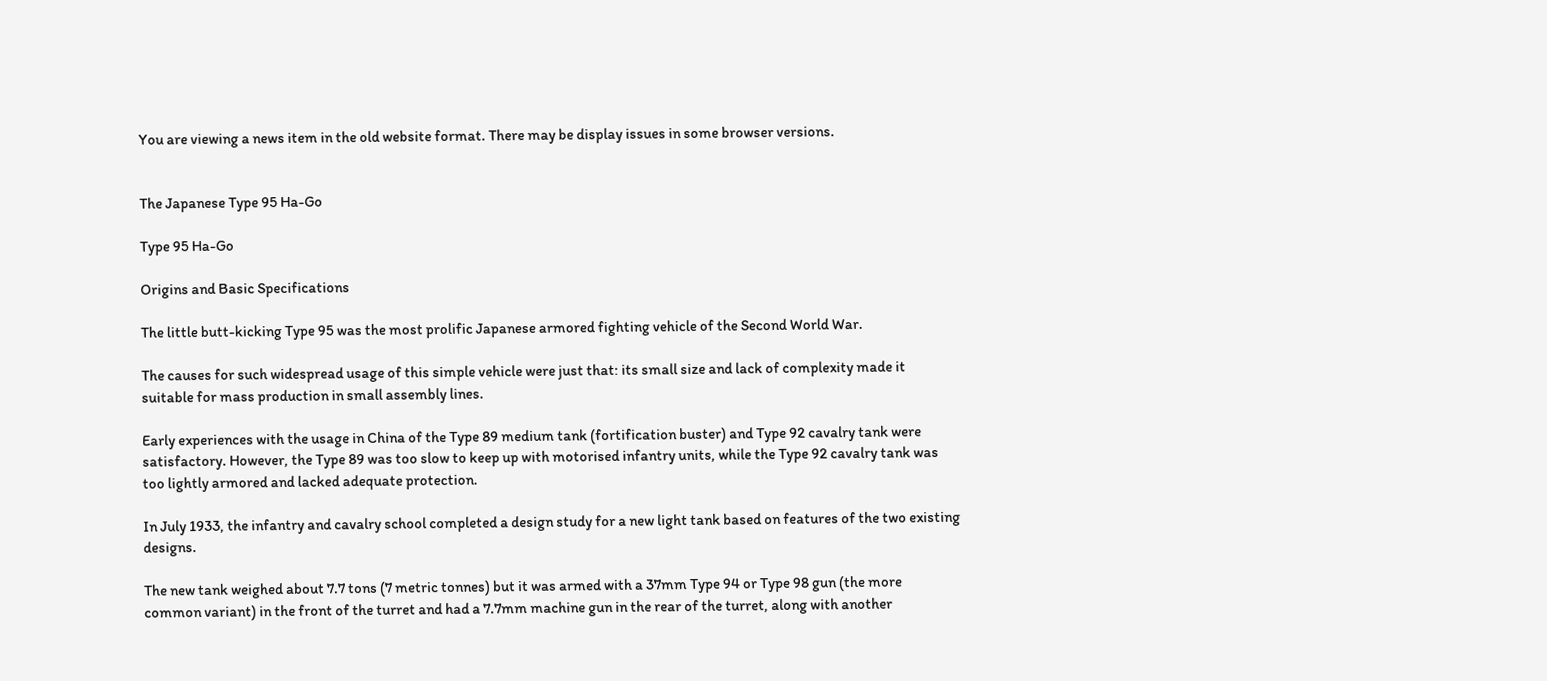You are viewing a news item in the old website format. There may be display issues in some browser versions.


The Japanese Type 95 Ha-Go

Type 95 Ha-Go

Origins and Basic Specifications

The little butt-kicking Type 95 was the most prolific Japanese armored fighting vehicle of the Second World War.

The causes for such widespread usage of this simple vehicle were just that: its small size and lack of complexity made it suitable for mass production in small assembly lines.

Early experiences with the usage in China of the Type 89 medium tank (fortification buster) and Type 92 cavalry tank were satisfactory. However, the Type 89 was too slow to keep up with motorised infantry units, while the Type 92 cavalry tank was too lightly armored and lacked adequate protection.

In July 1933, the infantry and cavalry school completed a design study for a new light tank based on features of the two existing designs.

The new tank weighed about 7.7 tons (7 metric tonnes) but it was armed with a 37mm Type 94 or Type 98 gun (the more common variant) in the front of the turret and had a 7.7mm machine gun in the rear of the turret, along with another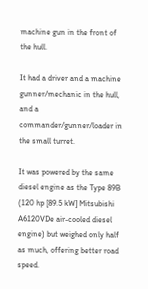machine gun in the front of the hull.

It had a driver and a machine gunner/mechanic in the hull, and a commander/gunner/loader in the small turret.

It was powered by the same diesel engine as the Type 89B (120 hp [89.5 kW] Mitsubishi A6120VDe air-cooled diesel engine) but weighed only half as much, offering better road speed.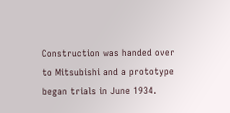Construction was handed over to Mitsubishi and a prototype began trials in June 1934.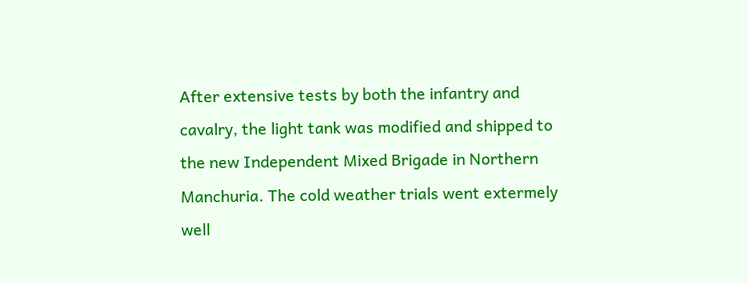After extensive tests by both the infantry and cavalry, the light tank was modified and shipped to the new Independent Mixed Brigade in Northern Manchuria. The cold weather trials went extermely well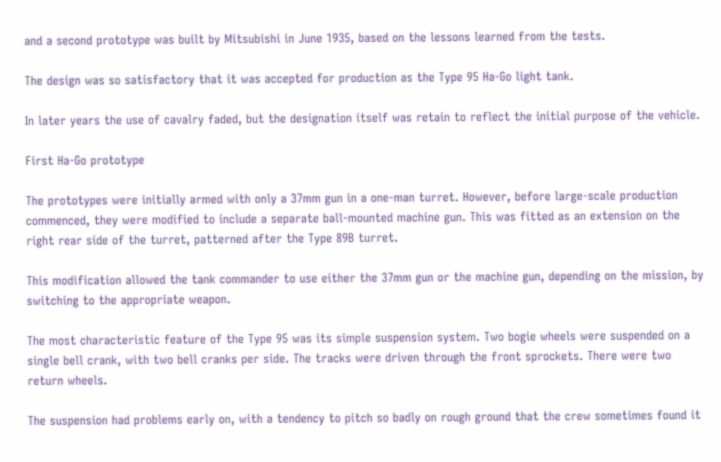and a second prototype was built by Mitsubishi in June 1935, based on the lessons learned from the tests.

The design was so satisfactory that it was accepted for production as the Type 95 Ha-Go light tank.

In later years the use of cavalry faded, but the designation itself was retain to reflect the initial purpose of the vehicle.

First Ha-Go prototype

The prototypes were initially armed with only a 37mm gun in a one-man turret. However, before large-scale production commenced, they were modified to include a separate ball-mounted machine gun. This was fitted as an extension on the right rear side of the turret, patterned after the Type 89B turret.

This modification allowed the tank commander to use either the 37mm gun or the machine gun, depending on the mission, by switching to the appropriate weapon.

The most characteristic feature of the Type 95 was its simple suspension system. Two bogie wheels were suspended on a single bell crank, with two bell cranks per side. The tracks were driven through the front sprockets. There were two return wheels.

The suspension had problems early on, with a tendency to pitch so badly on rough ground that the crew sometimes found it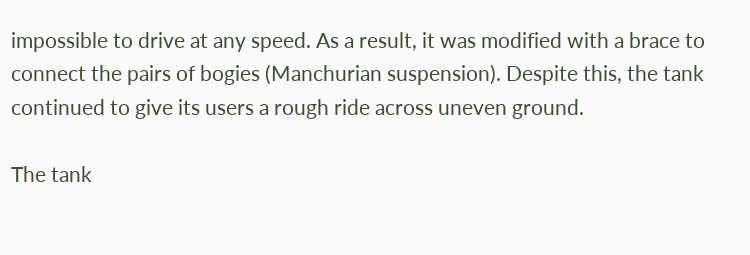impossible to drive at any speed. As a result, it was modified with a brace to connect the pairs of bogies (Manchurian suspension). Despite this, the tank continued to give its users a rough ride across uneven ground.

The tank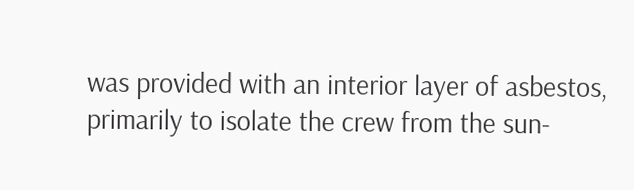was provided with an interior layer of asbestos, primarily to isolate the crew from the sun-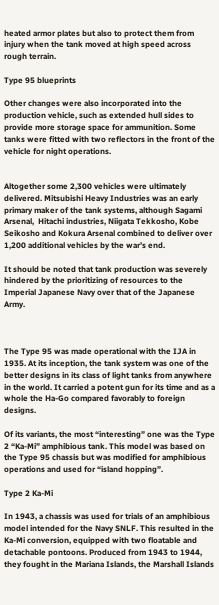heated armor plates but also to protect them from injury when the tank moved at high speed across rough terrain.

Type 95 blueprints

Other changes were also incorporated into the production vehicle, such as extended hull sides to provide more storage space for ammunition. Some tanks were fitted with two reflectors in the front of the vehicle for night operations.


Altogether some 2,300 vehicles were ultimately delivered. Mitsubishi Heavy Industries was an early primary maker of the tank systems, although Sagami Arsenal,  Hitachi industries, Niigata Tekkosho, Kobe Seikosho and Kokura Arsenal combined to deliver over 1,200 additional vehicles by the war’s end.

It should be noted that tank production was severely hindered by the prioritizing of resources to the Imperial Japanese Navy over that of the Japanese Army.



The Type 95 was made operational with the IJA in 1935. At its inception, the tank system was one of the better designs in its class of light tanks from anywhere in the world. It carried a potent gun for its time and as a whole the Ha-Go compared favorably to foreign designs.

Of its variants, the most “interesting” one was the Type 2 “Ka-Mi” amphibious tank. This model was based on the Type 95 chassis but was modified for amphibious operations and used for “island hopping”.

Type 2 Ka-Mi

In 1943, a chassis was used for trials of an amphibious model intended for the Navy SNLF. This resulted in the Ka-Mi conversion, equipped with two floatable and detachable pontoons. Produced from 1943 to 1944, they fought in the Mariana Islands, the Marshall Islands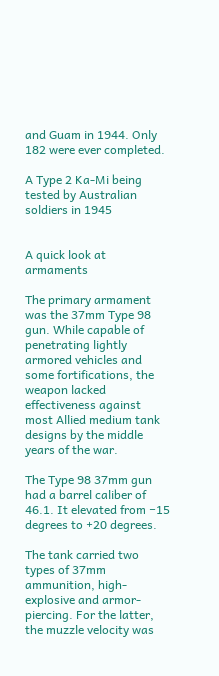and Guam in 1944. Only 182 were ever completed.

A Type 2 Ka-Mi being tested by Australian soldiers in 1945


A quick look at armaments

The primary armament was the 37mm Type 98 gun. While capable of penetrating lightly armored vehicles and some fortifications, the weapon lacked effectiveness against most Allied medium tank designs by the middle years of the war.

The Type 98 37mm gun had a barrel caliber of 46.1. It elevated from −15 degrees to +20 degrees.

The tank carried two types of 37mm ammunition, high-explosive and armor-piercing. For the latter, the muzzle velocity was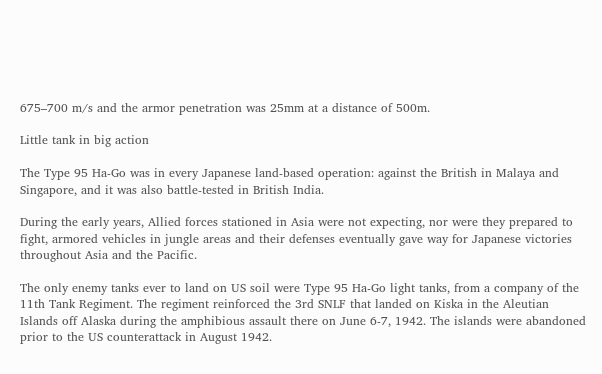675–700 m/s and the armor penetration was 25mm at a distance of 500m.

Little tank in big action

The Type 95 Ha-Go was in every Japanese land-based operation: against the British in Malaya and Singapore, and it was also battle-tested in British India.

During the early years, Allied forces stationed in Asia were not expecting, nor were they prepared to fight, armored vehicles in jungle areas and their defenses eventually gave way for Japanese victories throughout Asia and the Pacific.

The only enemy tanks ever to land on US soil were Type 95 Ha-Go light tanks, from a company of the 11th Tank Regiment. The regiment reinforced the 3rd SNLF that landed on Kiska in the Aleutian Islands off Alaska during the amphibious assault there on June 6-7, 1942. The islands were abandoned prior to the US counterattack in August 1942.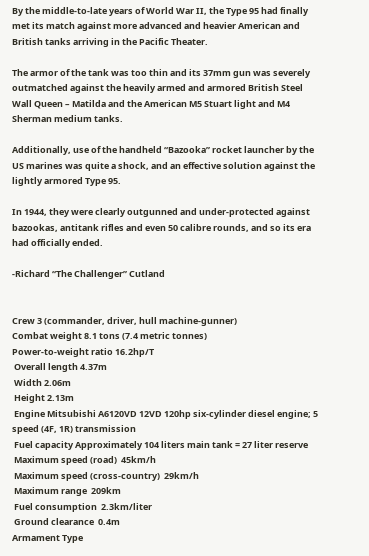By the middle-to-late years of World War II, the Type 95 had finally met its match against more advanced and heavier American and British tanks arriving in the Pacific Theater.

The armor of the tank was too thin and its 37mm gun was severely outmatched against the heavily armed and armored British Steel Wall Queen – Matilda and the American M5 Stuart light and M4 Sherman medium tanks.

Additionally, use of the handheld “Bazooka” rocket launcher by the US marines was quite a shock, and an effective solution against the lightly armored Type 95.

In 1944, they were clearly outgunned and under-protected against bazookas, antitank rifles and even 50 calibre rounds, and so its era had officially ended.

-Richard “The Challenger” Cutland


Crew 3 (commander, driver, hull machine-gunner)
Combat weight 8.1 tons (7.4 metric tonnes)
Power-to-weight ratio 16.2hp/T
 Overall length 4.37m
 Width 2.06m
 Height 2.13m
 Engine Mitsubishi A6120VD 12VD 120hp six-cylinder diesel engine; 5 speed (4F, 1R) transmission
 Fuel capacity Approximately 104 liters main tank = 27 liter reserve
 Maximum speed (road)  45km/h
 Maximum speed (cross-country)  29km/h
 Maximum range  209km
 Fuel consumption  2.3km/liter
 Ground clearance  0.4m
Armament Type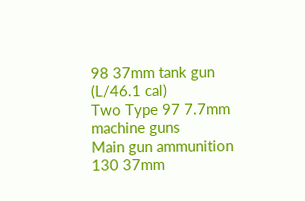98 37mm tank gun (L/46.1 cal)
Two Type 97 7.7mm machine guns
Main gun ammunition 130 37mm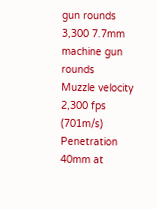gun rounds
3,300 7.7mm machine gun rounds
Muzzle velocity 2,300 fps (701m/s)
Penetration 40mm at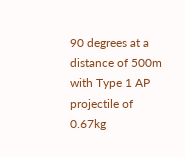90 degrees at a distance of 500m with Type 1 AP projectile of 0.67kg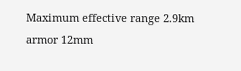Maximum effective range 2.9km
armor 12mm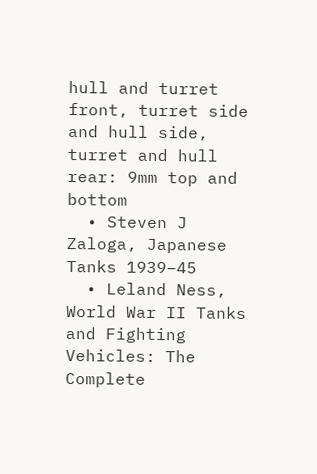hull and turret front, turret side and hull side, turret and hull rear: 9mm top and bottom
  • Steven J Zaloga, Japanese Tanks 1939–45
  • Leland Ness, World War II Tanks and Fighting Vehicles: The Complete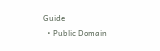Guide
  • Public Domain